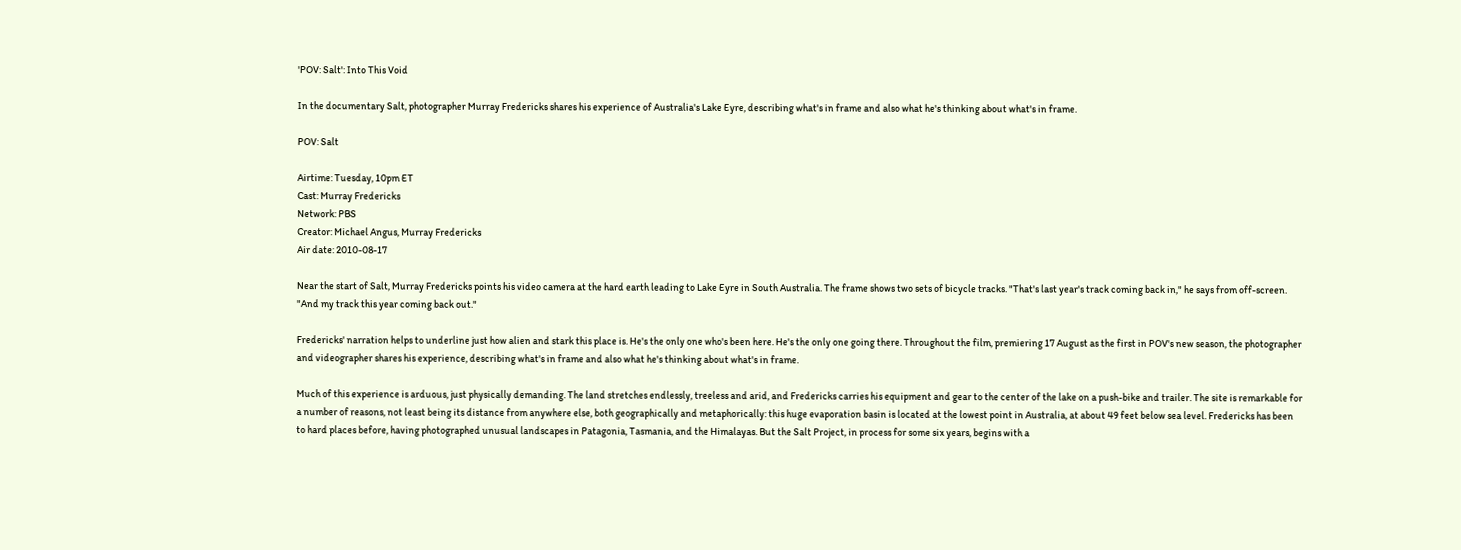'POV: Salt': Into This Void

In the documentary Salt, photographer Murray Fredericks shares his experience of Australia's Lake Eyre, describing what's in frame and also what he's thinking about what's in frame.

POV: Salt

Airtime: Tuesday, 10pm ET
Cast: Murray Fredericks
Network: PBS
Creator: Michael Angus, Murray Fredericks
Air date: 2010-08-17

Near the start of Salt, Murray Fredericks points his video camera at the hard earth leading to Lake Eyre in South Australia. The frame shows two sets of bicycle tracks. "That's last year's track coming back in," he says from off-screen. "And my track this year coming back out."

Fredericks' narration helps to underline just how alien and stark this place is. He's the only one who's been here. He's the only one going there. Throughout the film, premiering 17 August as the first in POV's new season, the photographer and videographer shares his experience, describing what's in frame and also what he's thinking about what's in frame.

Much of this experience is arduous, just physically demanding. The land stretches endlessly, treeless and arid, and Fredericks carries his equipment and gear to the center of the lake on a push-bike and trailer. The site is remarkable for a number of reasons, not least being its distance from anywhere else, both geographically and metaphorically: this huge evaporation basin is located at the lowest point in Australia, at about 49 feet below sea level. Fredericks has been to hard places before, having photographed unusual landscapes in Patagonia, Tasmania, and the Himalayas. But the Salt Project, in process for some six years, begins with a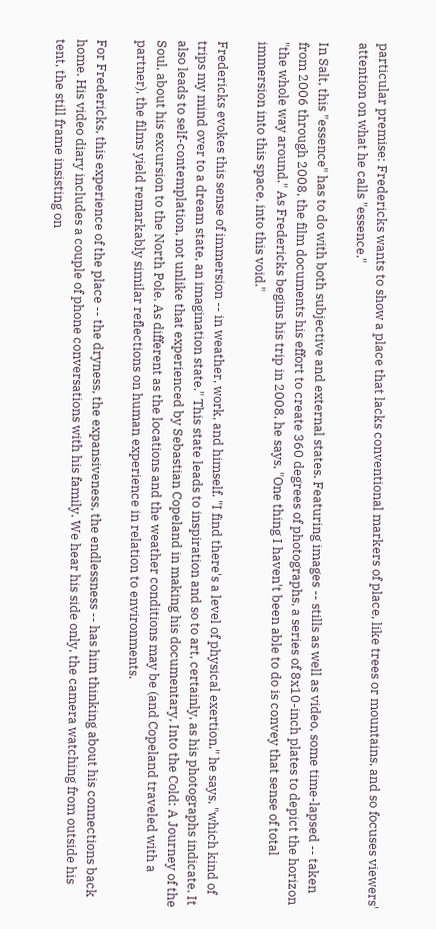particular premise: Fredericks wants to show a place that lacks conventional markers of place, like trees or mountains, and so focuses viewers' attention on what he calls "essence."

In Salt, this "essence" has to do with both subjective and external states. Featuring images -- stills as well as video, some time-lapsed -- taken from 2006 through 2008, the film documents his effort to create 360 degrees of photographs, a series of 8x10-inch plates to depict the horizon "the whole way around." As Fredericks begins his trip in 2008, he says, "One thing I haven't been able to do is convey that sense of total immersion into this space, into this void."

Fredericks evokes this sense of immersion -- in weather, work, and himself. "I find there's a level of physical exertion," he says, "which kind of trips my mind over to a dream state, an imagination state." This state leads to inspiration and so to art, certainly, as his photographs indicate. It also leads to self-contemplation, not unlike that experienced by Sebastian Copeland in making his documentary, Into the Cold: A Journey of the Soul, about his excursion to the North Pole. As different as the locations and the weather conditions may be (and Copeland traveled with a partner), the films yield remarkably similar reflections on human experience in relation to environments.

For Fredericks, this experience of the place -- the dryness, the expansiveness, the endlessness -- has him thinking about his connections back home. His video diary includes a couple of phone conversations with his family. We hear his side only, the camera watching from outside his tent, the still frame insisting on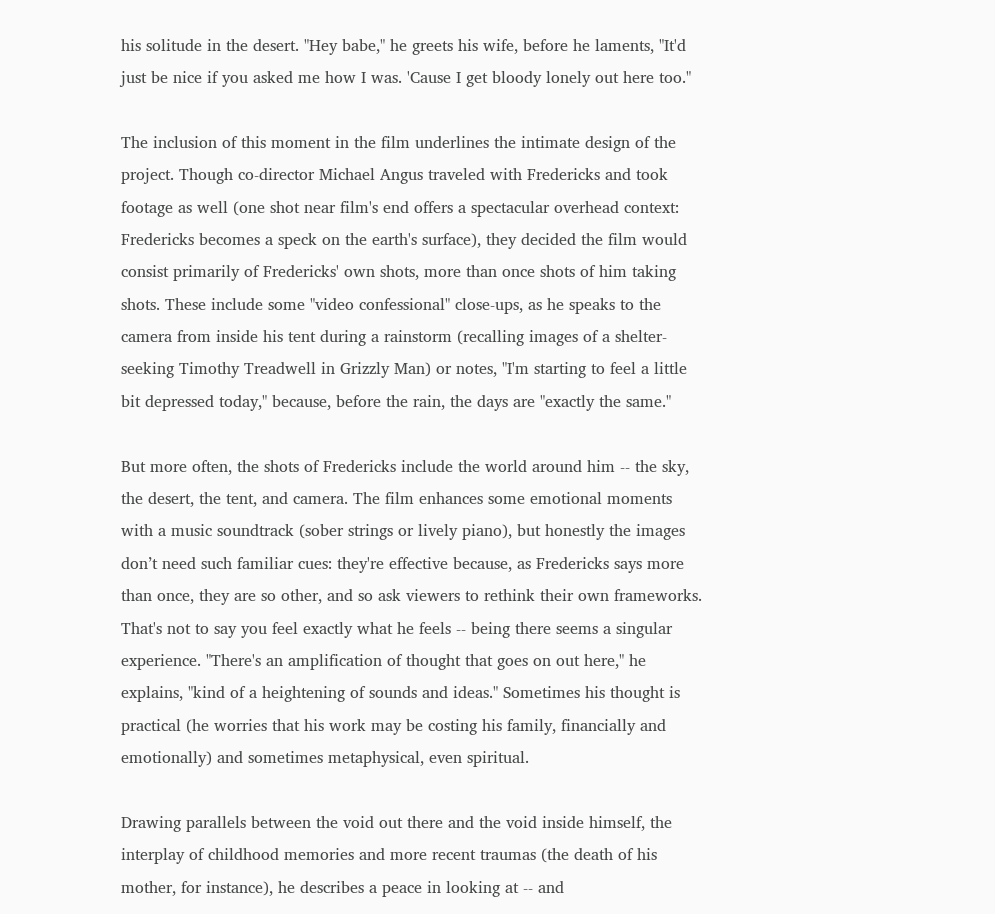his solitude in the desert. "Hey babe," he greets his wife, before he laments, "It'd just be nice if you asked me how I was. 'Cause I get bloody lonely out here too."

The inclusion of this moment in the film underlines the intimate design of the project. Though co-director Michael Angus traveled with Fredericks and took footage as well (one shot near film's end offers a spectacular overhead context: Fredericks becomes a speck on the earth's surface), they decided the film would consist primarily of Fredericks' own shots, more than once shots of him taking shots. These include some "video confessional" close-ups, as he speaks to the camera from inside his tent during a rainstorm (recalling images of a shelter-seeking Timothy Treadwell in Grizzly Man) or notes, "I'm starting to feel a little bit depressed today," because, before the rain, the days are "exactly the same."

But more often, the shots of Fredericks include the world around him -- the sky, the desert, the tent, and camera. The film enhances some emotional moments with a music soundtrack (sober strings or lively piano), but honestly the images don’t need such familiar cues: they're effective because, as Fredericks says more than once, they are so other, and so ask viewers to rethink their own frameworks. That's not to say you feel exactly what he feels -- being there seems a singular experience. "There's an amplification of thought that goes on out here," he explains, "kind of a heightening of sounds and ideas." Sometimes his thought is practical (he worries that his work may be costing his family, financially and emotionally) and sometimes metaphysical, even spiritual.

Drawing parallels between the void out there and the void inside himself, the interplay of childhood memories and more recent traumas (the death of his mother, for instance), he describes a peace in looking at -- and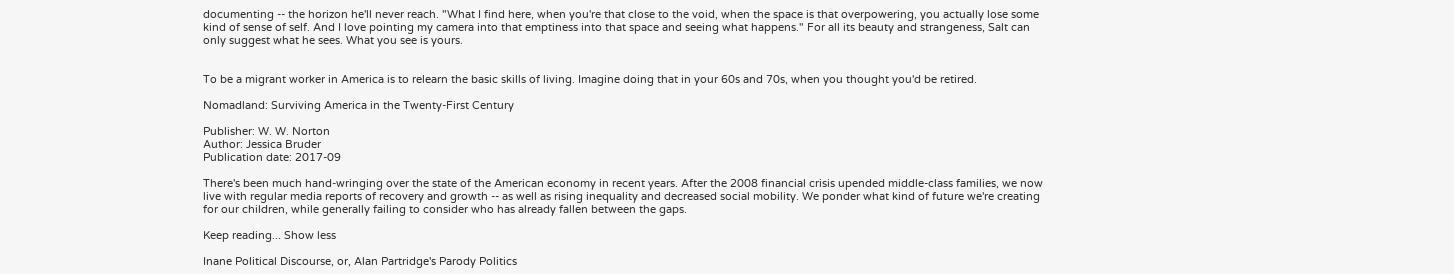documenting -- the horizon he'll never reach. "What I find here, when you're that close to the void, when the space is that overpowering, you actually lose some kind of sense of self. And I love pointing my camera into that emptiness into that space and seeing what happens." For all its beauty and strangeness, Salt can only suggest what he sees. What you see is yours.


To be a migrant worker in America is to relearn the basic skills of living. Imagine doing that in your 60s and 70s, when you thought you'd be retired.

Nomadland: Surviving America in the Twenty-First Century

Publisher: W. W. Norton
Author: Jessica Bruder
Publication date: 2017-09

There's been much hand-wringing over the state of the American economy in recent years. After the 2008 financial crisis upended middle-class families, we now live with regular media reports of recovery and growth -- as well as rising inequality and decreased social mobility. We ponder what kind of future we're creating for our children, while generally failing to consider who has already fallen between the gaps.

Keep reading... Show less

Inane Political Discourse, or, Alan Partridge's Parody Politics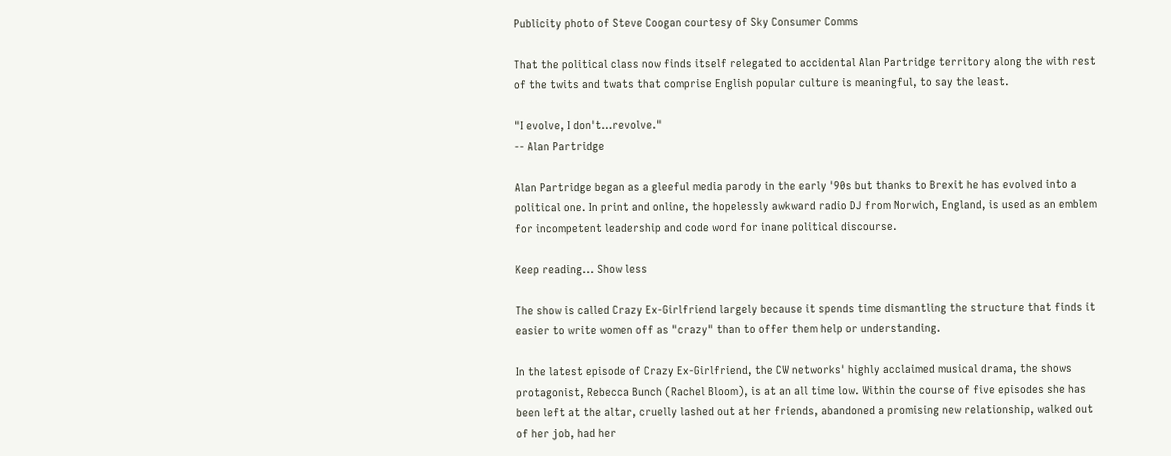Publicity photo of Steve Coogan courtesy of Sky Consumer Comms

That the political class now finds itself relegated to accidental Alan Partridge territory along the with rest of the twits and twats that comprise English popular culture is meaningful, to say the least.

"I evolve, I don't…revolve."
-- Alan Partridge

Alan Partridge began as a gleeful media parody in the early '90s but thanks to Brexit he has evolved into a political one. In print and online, the hopelessly awkward radio DJ from Norwich, England, is used as an emblem for incompetent leadership and code word for inane political discourse.

Keep reading... Show less

The show is called Crazy Ex-Girlfriend largely because it spends time dismantling the structure that finds it easier to write women off as "crazy" than to offer them help or understanding.

In the latest episode of Crazy Ex-Girlfriend, the CW networks' highly acclaimed musical drama, the shows protagonist, Rebecca Bunch (Rachel Bloom), is at an all time low. Within the course of five episodes she has been left at the altar, cruelly lashed out at her friends, abandoned a promising new relationship, walked out of her job, had her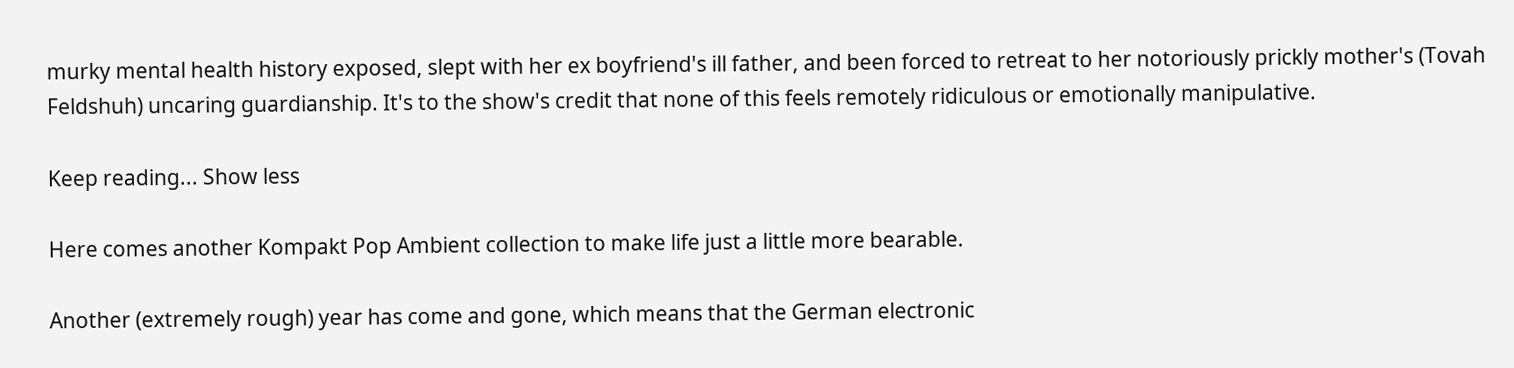murky mental health history exposed, slept with her ex boyfriend's ill father, and been forced to retreat to her notoriously prickly mother's (Tovah Feldshuh) uncaring guardianship. It's to the show's credit that none of this feels remotely ridiculous or emotionally manipulative.

Keep reading... Show less

Here comes another Kompakt Pop Ambient collection to make life just a little more bearable.

Another (extremely rough) year has come and gone, which means that the German electronic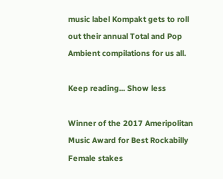music label Kompakt gets to roll out their annual Total and Pop Ambient compilations for us all.

Keep reading... Show less

Winner of the 2017 Ameripolitan Music Award for Best Rockabilly Female stakes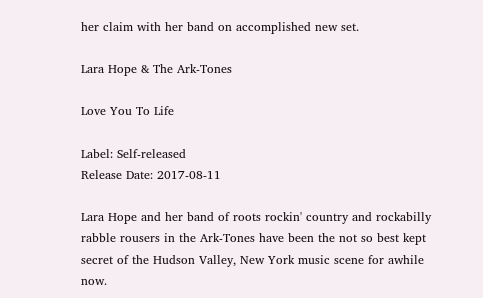her claim with her band on accomplished new set.

Lara Hope & The Ark-Tones

Love You To Life

Label: Self-released
Release Date: 2017-08-11

Lara Hope and her band of roots rockin' country and rockabilly rabble rousers in the Ark-Tones have been the not so best kept secret of the Hudson Valley, New York music scene for awhile now.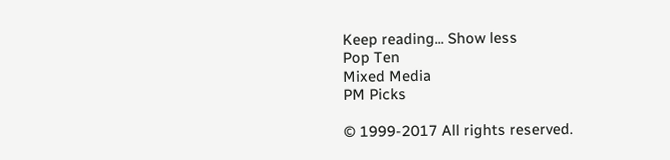Keep reading... Show less
Pop Ten
Mixed Media
PM Picks

© 1999-2017 All rights reserved.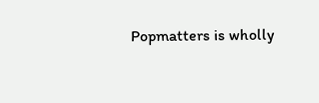Popmatters is wholly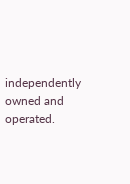independently owned and operated.